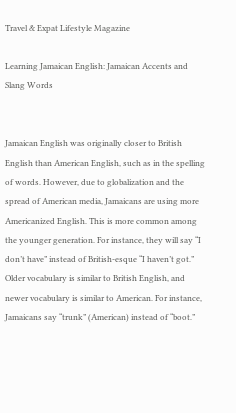Travel & Expat Lifestyle Magazine

Learning Jamaican English: Jamaican Accents and Slang Words


Jamaican English was originally closer to British English than American English, such as in the spelling of words. However, due to globalization and the spread of American media, Jamaicans are using more Americanized English. This is more common among the younger generation. For instance, they will say “I don’t have” instead of British-esque “I haven’t got.” Older vocabulary is similar to British English, and newer vocabulary is similar to American. For instance, Jamaicans say “trunk” (American) instead of “boot.”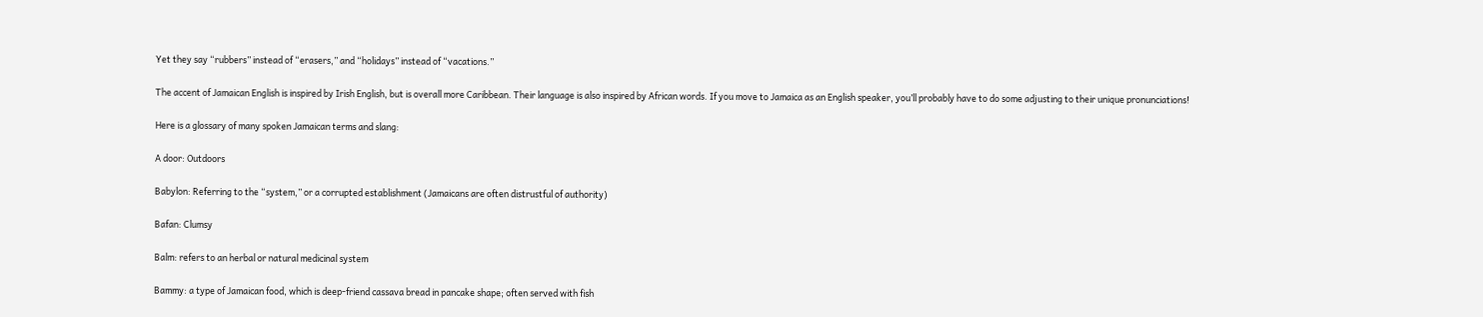Yet they say “rubbers” instead of “erasers,” and “holidays” instead of “vacations.”

The accent of Jamaican English is inspired by Irish English, but is overall more Caribbean. Their language is also inspired by African words. If you move to Jamaica as an English speaker, you’ll probably have to do some adjusting to their unique pronunciations!

Here is a glossary of many spoken Jamaican terms and slang:

A door: Outdoors

Babylon: Referring to the “system,” or a corrupted establishment (Jamaicans are often distrustful of authority)

Bafan: Clumsy

Balm: refers to an herbal or natural medicinal system

Bammy: a type of Jamaican food, which is deep-friend cassava bread in pancake shape; often served with fish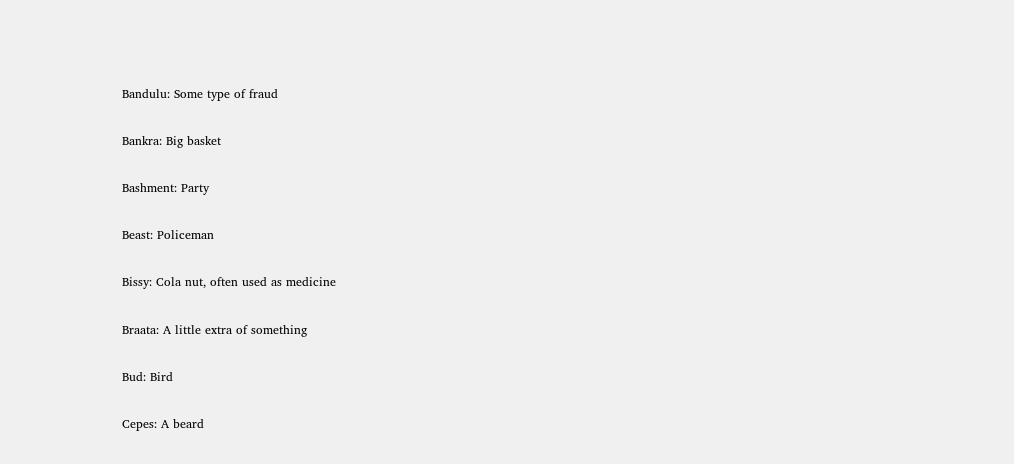Bandulu: Some type of fraud

Bankra: Big basket

Bashment: Party

Beast: Policeman

Bissy: Cola nut, often used as medicine

Braata: A little extra of something

Bud: Bird

Cepes: A beard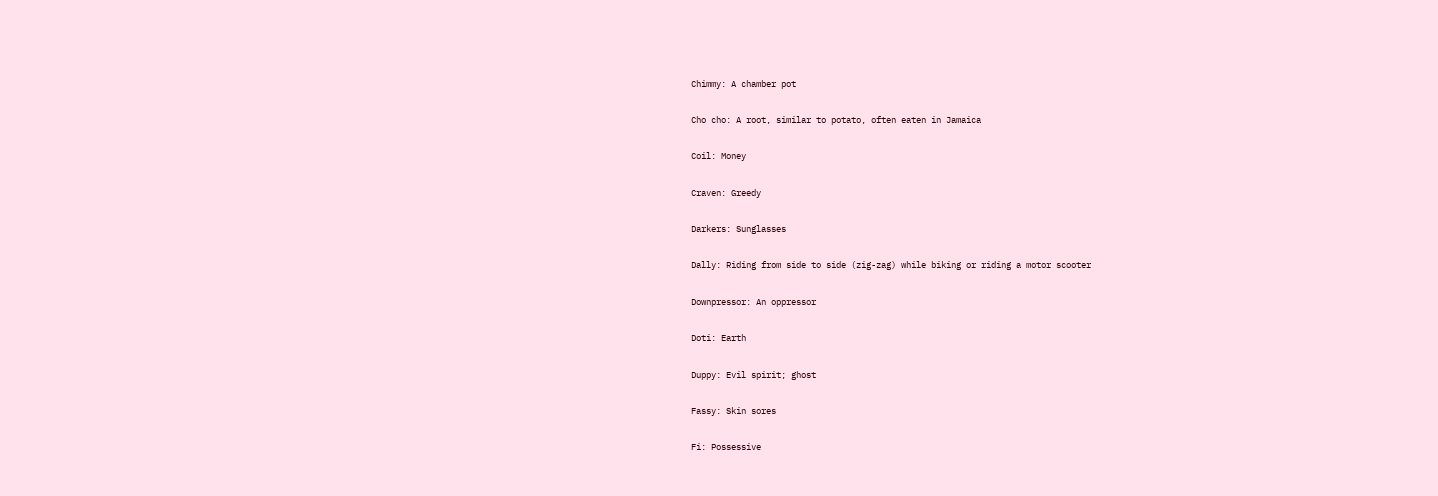Chimmy: A chamber pot

Cho cho: A root, similar to potato, often eaten in Jamaica

Coil: Money

Craven: Greedy

Darkers: Sunglasses

Dally: Riding from side to side (zig-zag) while biking or riding a motor scooter

Downpressor: An oppressor

Doti: Earth

Duppy: Evil spirit; ghost

Fassy: Skin sores

Fi: Possessive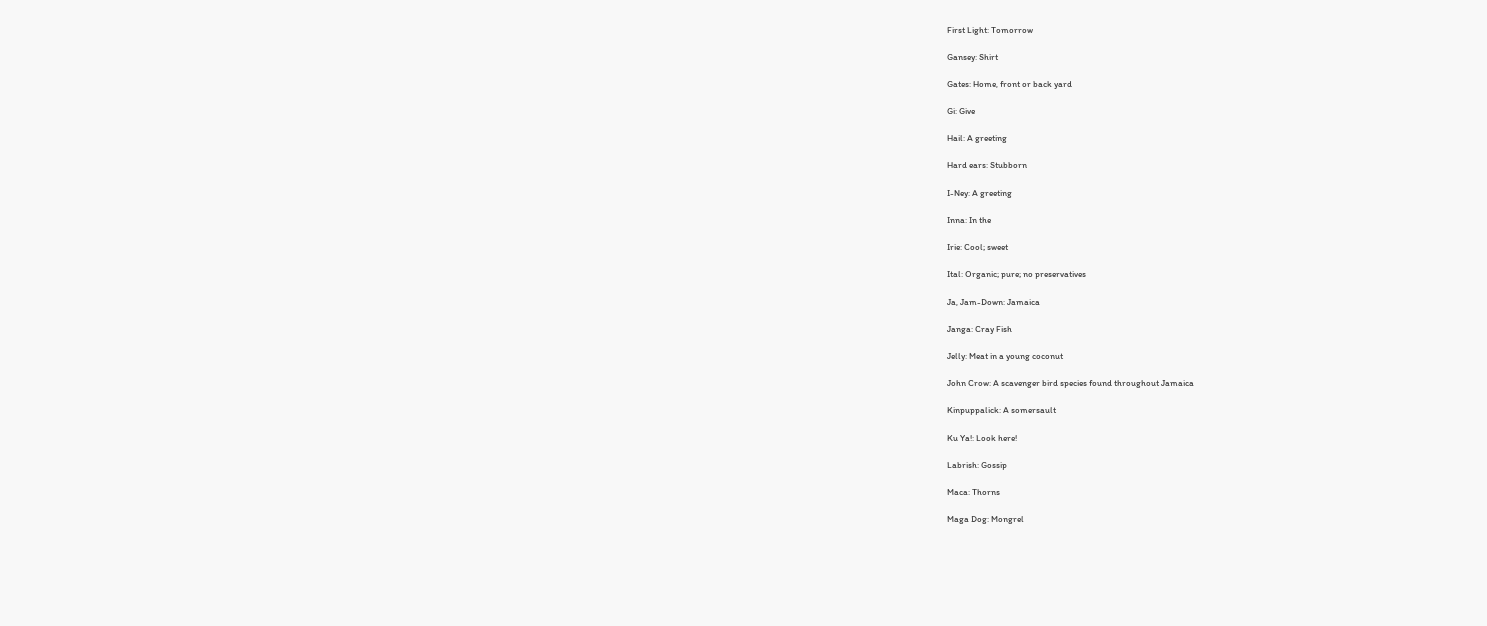First Light: Tomorrow

Gansey: Shirt

Gates: Home, front or back yard

Gi: Give

Hail: A greeting

Hard ears: Stubborn

I-Ney: A greeting

Inna: In the

Irie: Cool; sweet

Ital: Organic; pure; no preservatives

Ja, Jam-Down: Jamaica

Janga: Cray Fish

Jelly: Meat in a young coconut

John Crow: A scavenger bird species found throughout Jamaica

Kinpuppalick: A somersault

Ku Ya!: Look here!

Labrish: Gossip

Maca: Thorns

Maga Dog: Mongrel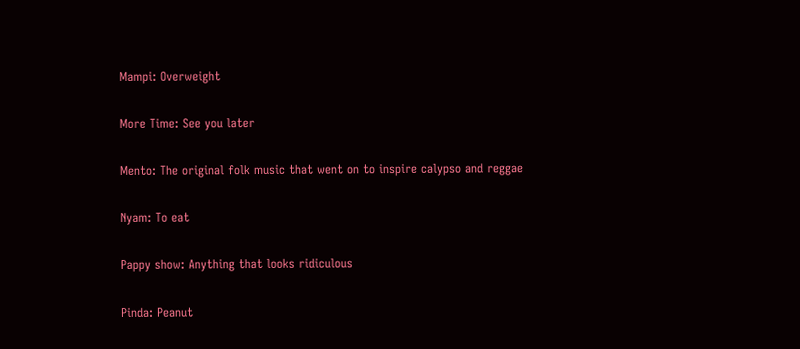Mampi: Overweight

More Time: See you later

Mento: The original folk music that went on to inspire calypso and reggae

Nyam: To eat

Pappy show: Anything that looks ridiculous

Pinda: Peanut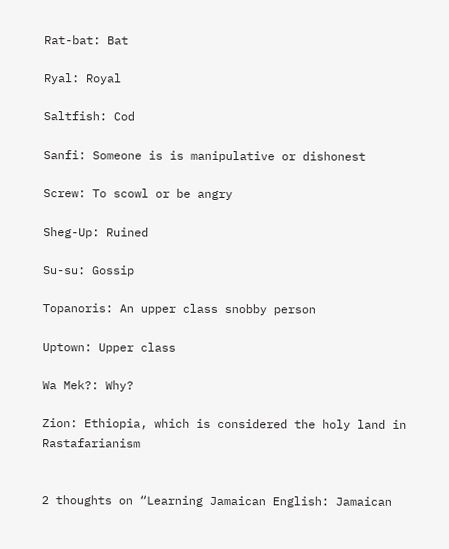Rat-bat: Bat

Ryal: Royal

Saltfish: Cod

Sanfi: Someone is is manipulative or dishonest

Screw: To scowl or be angry

Sheg-Up: Ruined

Su-su: Gossip

Topanoris: An upper class snobby person

Uptown: Upper class

Wa Mek?: Why?

Zion: Ethiopia, which is considered the holy land in Rastafarianism


2 thoughts on “Learning Jamaican English: Jamaican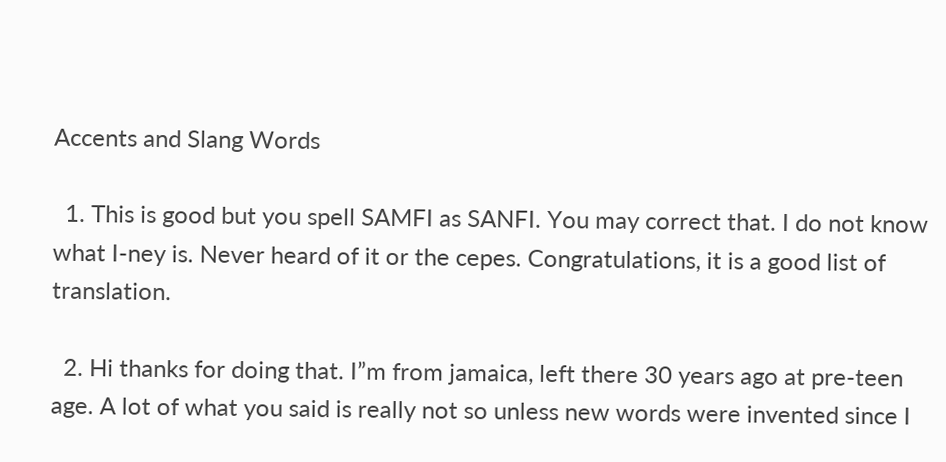Accents and Slang Words

  1. This is good but you spell SAMFI as SANFI. You may correct that. I do not know what I-ney is. Never heard of it or the cepes. Congratulations, it is a good list of translation.

  2. Hi thanks for doing that. I”m from jamaica, left there 30 years ago at pre-teen age. A lot of what you said is really not so unless new words were invented since I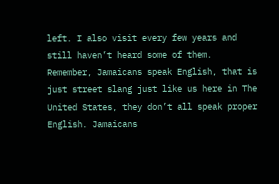left. I also visit every few years and still haven’t heard some of them. Remember, Jamaicans speak English, that is just street slang just like us here in The United States, they don’t all speak proper English. Jamaicans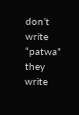don’t write “patwa” they write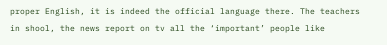proper English, it is indeed the official language there. The teachers in shool, the news report on tv all the ‘important’ people like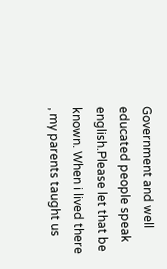Government and well educated people speak english.Please let that be known. When i lived there , my parents taught us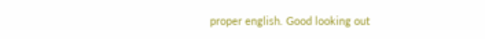proper english. Good looking out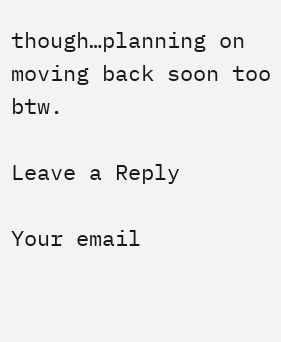though…planning on moving back soon too btw.

Leave a Reply

Your email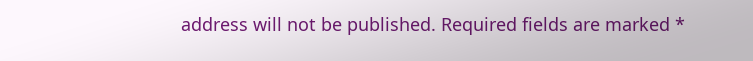address will not be published. Required fields are marked *